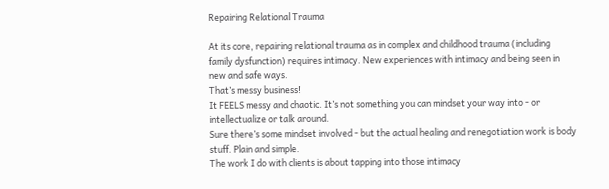Repairing Relational Trauma

At its core, repairing relational trauma as in complex and childhood trauma (including family dysfunction) requires intimacy. New experiences with intimacy and being seen in new and safe ways.
That’s messy business!
It FEELS messy and chaotic. It’s not something you can mindset your way into - or intellectualize or talk around.
Sure there’s some mindset involved - but the actual healing and renegotiation work is body stuff. Plain and simple.
The work I do with clients is about tapping into those intimacy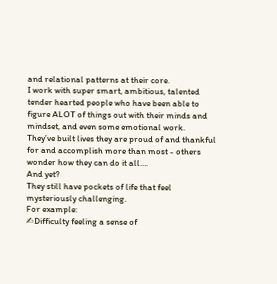and relational patterns at their core.
I work with super smart, ambitious, talented tender hearted people who have been able to figure ALOT of things out with their minds and mindset, and even some emotional work.
They’ve built lives they are proud of and thankful for and accomplish more than most - others wonder how they can do it all….
And yet?
They still have pockets of life that feel mysteriously challenging.
For example:
✍Difficulty feeling a sense of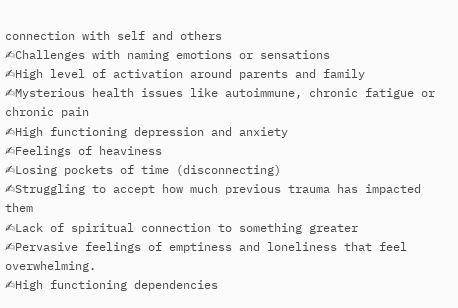connection with self and others
✍Challenges with naming emotions or sensations
✍High level of activation around parents and family
✍Mysterious health issues like autoimmune, chronic fatigue or chronic pain
✍High functioning depression and anxiety
✍Feelings of heaviness
✍Losing pockets of time (disconnecting)
✍Struggling to accept how much previous trauma has impacted them
✍Lack of spiritual connection to something greater
✍Pervasive feelings of emptiness and loneliness that feel overwhelming.
✍High functioning dependencies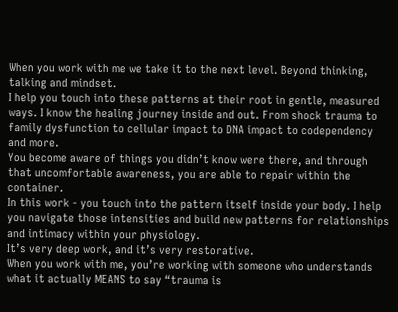When you work with me we take it to the next level. Beyond thinking, talking and mindset.
I help you touch into these patterns at their root in gentle, measured ways. I know the healing journey inside and out. From shock trauma to family dysfunction to cellular impact to DNA impact to codependency and more.
You become aware of things you didn’t know were there, and through that uncomfortable awareness, you are able to repair within the container.
In this work - you touch into the pattern itself inside your body. I help you navigate those intensities and build new patterns for relationships and intimacy within your physiology.
It’s very deep work, and it’s very restorative.
When you work with me, you’re working with someone who understands what it actually MEANS to say “trauma is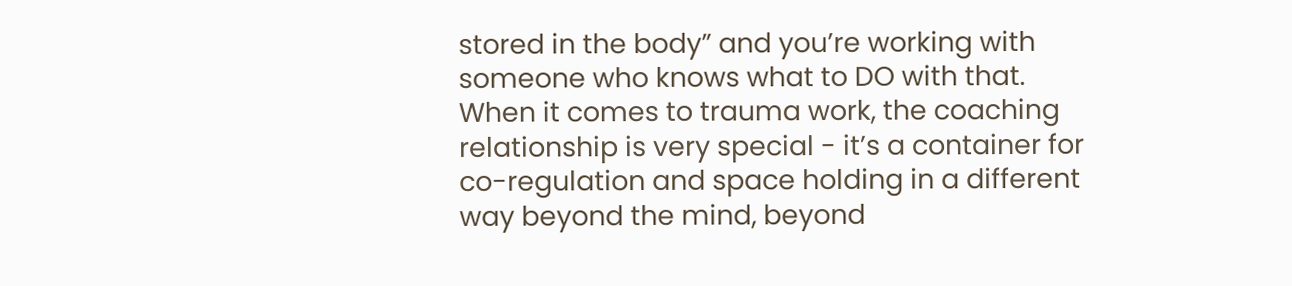stored in the body” and you’re working with someone who knows what to DO with that.
When it comes to trauma work, the coaching relationship is very special - it’s a container for co-regulation and space holding in a different way beyond the mind, beyond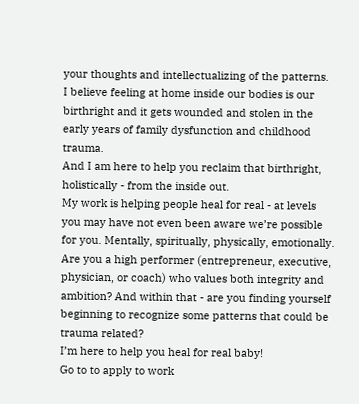your thoughts and intellectualizing of the patterns.
I believe feeling at home inside our bodies is our birthright and it gets wounded and stolen in the early years of family dysfunction and childhood trauma.
And I am here to help you reclaim that birthright, holistically - from the inside out.
My work is helping people heal for real - at levels you may have not even been aware we’re possible for you. Mentally, spiritually, physically, emotionally.
Are you a high performer (entrepreneur, executive, physician, or coach) who values both integrity and ambition? And within that - are you finding yourself beginning to recognize some patterns that could be trauma related?
I’m here to help you heal for real baby!
Go to to apply to work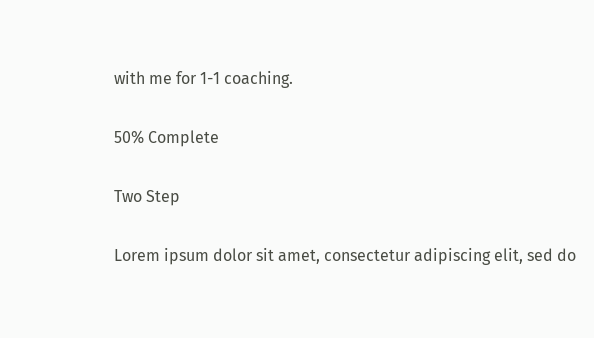with me for 1-1 coaching.

50% Complete

Two Step

Lorem ipsum dolor sit amet, consectetur adipiscing elit, sed do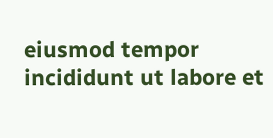eiusmod tempor incididunt ut labore et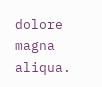dolore magna aliqua.